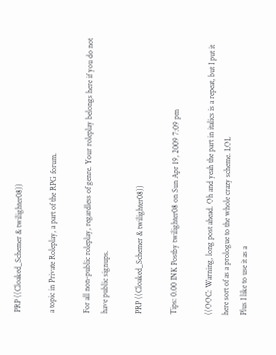PRP ((Cloaked_Schemer & twilighter08))

a topic in Private Roleplay, a part of the RPG forum.

For all non-public roleplay, regardless of genre. Your roleplay belongs here if you do not have public signups.

PRP ((Cloaked_Schemer & twilighter08))

Tips: 0.00 INK Postby twilighter08 on Sun Apr 19, 2009 7:09 pm

((OOC: Warning, long post ahead. Oh and yeah the part in italics is a repeat, but I put it here sort of as a prologue to the whole crazy scheme. LOL
Plus I like to use it as a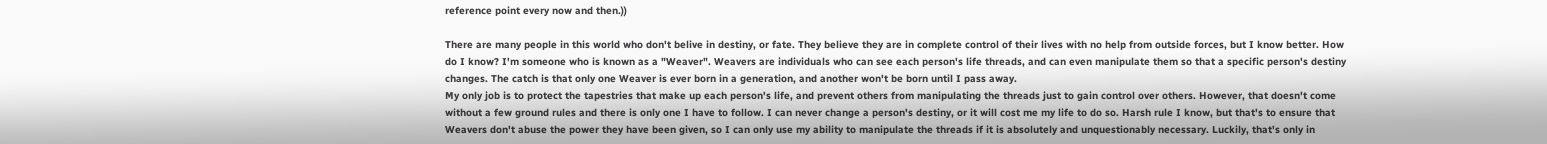reference point every now and then.))

There are many people in this world who don't belive in destiny, or fate. They believe they are in complete control of their lives with no help from outside forces, but I know better. How do I know? I'm someone who is known as a "Weaver". Weavers are individuals who can see each person's life threads, and can even manipulate them so that a specific person's destiny changes. The catch is that only one Weaver is ever born in a generation, and another won't be born until I pass away.
My only job is to protect the tapestries that make up each person's life, and prevent others from manipulating the threads just to gain control over others. However, that doesn't come without a few ground rules and there is only one I have to follow. I can never change a person's destiny, or it will cost me my life to do so. Harsh rule I know, but that's to ensure that Weavers don't abuse the power they have been given, so I can only use my ability to manipulate the threads if it is absolutely and unquestionably necessary. Luckily, that's only in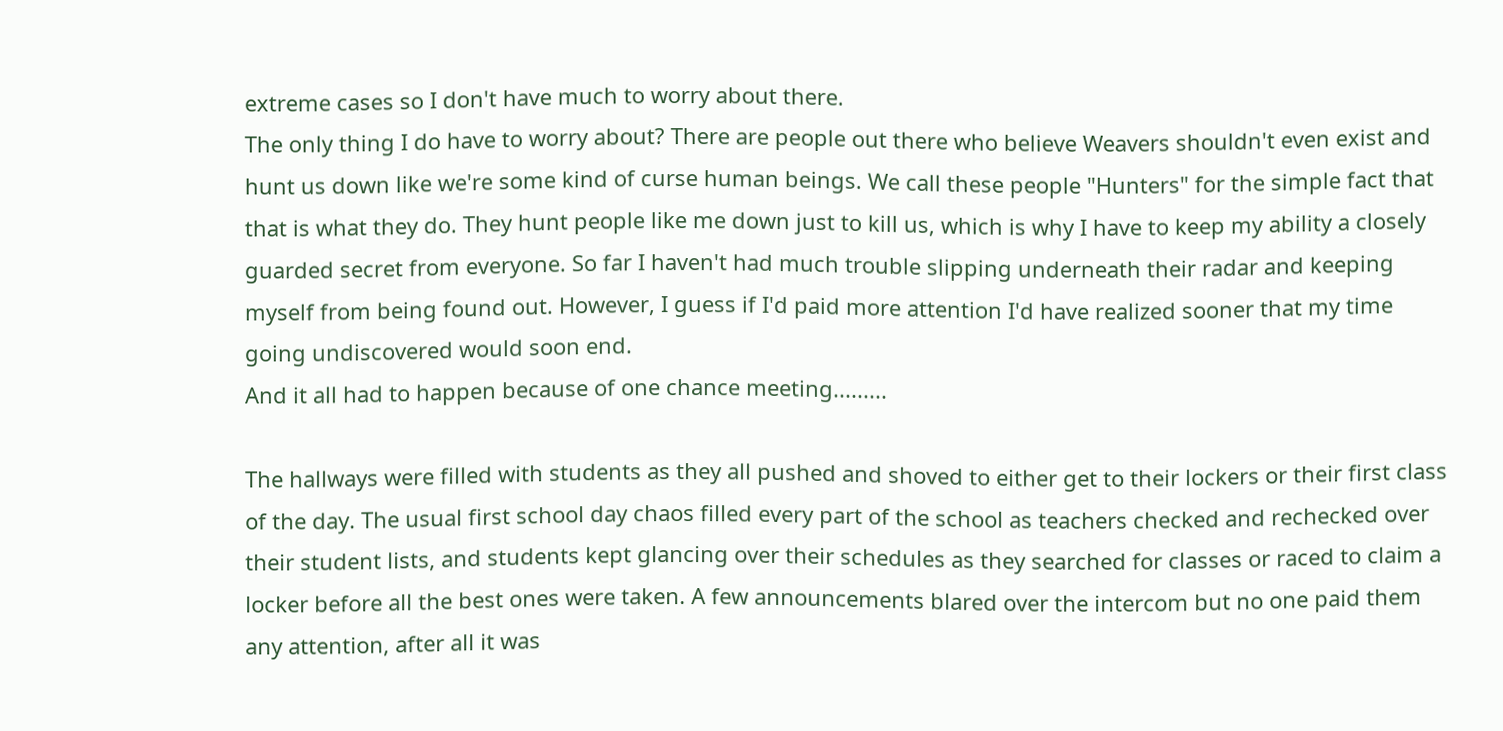extreme cases so I don't have much to worry about there.
The only thing I do have to worry about? There are people out there who believe Weavers shouldn't even exist and hunt us down like we're some kind of curse human beings. We call these people "Hunters" for the simple fact that that is what they do. They hunt people like me down just to kill us, which is why I have to keep my ability a closely guarded secret from everyone. So far I haven't had much trouble slipping underneath their radar and keeping myself from being found out. However, I guess if I'd paid more attention I'd have realized sooner that my time going undiscovered would soon end.
And it all had to happen because of one chance meeting.........

The hallways were filled with students as they all pushed and shoved to either get to their lockers or their first class of the day. The usual first school day chaos filled every part of the school as teachers checked and rechecked over their student lists, and students kept glancing over their schedules as they searched for classes or raced to claim a locker before all the best ones were taken. A few announcements blared over the intercom but no one paid them any attention, after all it was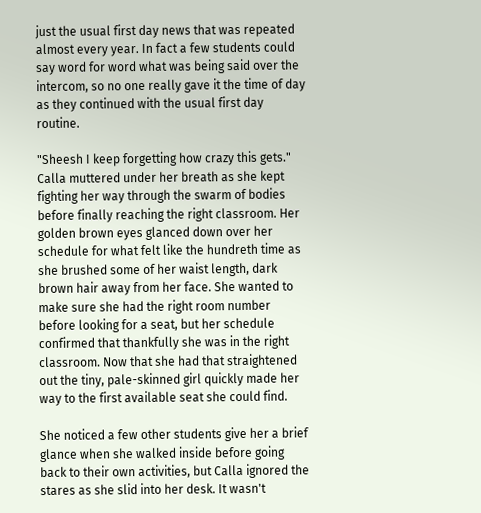just the usual first day news that was repeated almost every year. In fact a few students could say word for word what was being said over the intercom, so no one really gave it the time of day as they continued with the usual first day routine.

"Sheesh I keep forgetting how crazy this gets." Calla muttered under her breath as she kept fighting her way through the swarm of bodies before finally reaching the right classroom. Her golden brown eyes glanced down over her schedule for what felt like the hundreth time as she brushed some of her waist length, dark brown hair away from her face. She wanted to make sure she had the right room number before looking for a seat, but her schedule confirmed that thankfully she was in the right classroom. Now that she had that straightened out the tiny, pale-skinned girl quickly made her way to the first available seat she could find.

She noticed a few other students give her a brief glance when she walked inside before going back to their own activities, but Calla ignored the stares as she slid into her desk. It wasn't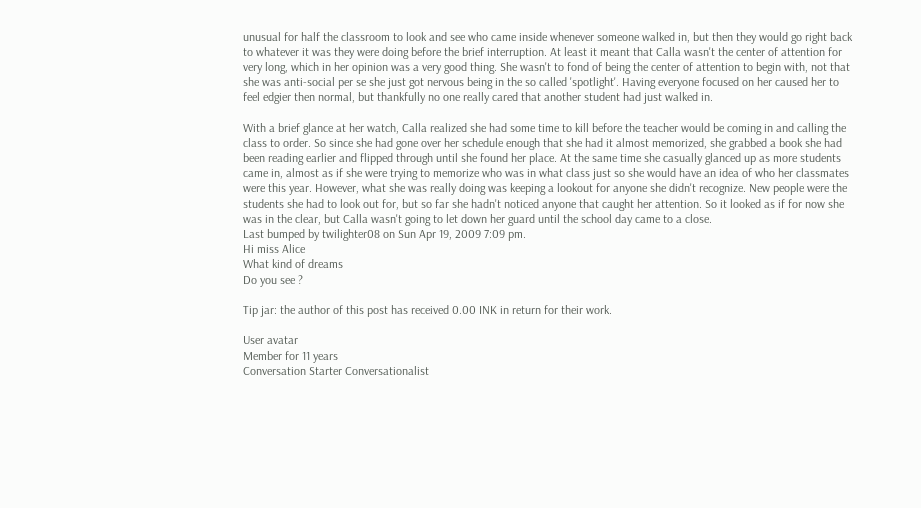unusual for half the classroom to look and see who came inside whenever someone walked in, but then they would go right back to whatever it was they were doing before the brief interruption. At least it meant that Calla wasn't the center of attention for very long, which in her opinion was a very good thing. She wasn't to fond of being the center of attention to begin with, not that she was anti-social per se she just got nervous being in the so called 'spotlight'. Having everyone focused on her caused her to feel edgier then normal, but thankfully no one really cared that another student had just walked in.

With a brief glance at her watch, Calla realized she had some time to kill before the teacher would be coming in and calling the class to order. So since she had gone over her schedule enough that she had it almost memorized, she grabbed a book she had been reading earlier and flipped through until she found her place. At the same time she casually glanced up as more students came in, almost as if she were trying to memorize who was in what class just so she would have an idea of who her classmates were this year. However, what she was really doing was keeping a lookout for anyone she didn't recognize. New people were the students she had to look out for, but so far she hadn't noticed anyone that caught her attention. So it looked as if for now she was in the clear, but Calla wasn't going to let down her guard until the school day came to a close.
Last bumped by twilighter08 on Sun Apr 19, 2009 7:09 pm.
Hi miss Alice
What kind of dreams
Do you see ?

Tip jar: the author of this post has received 0.00 INK in return for their work.

User avatar
Member for 11 years
Conversation Starter Conversationalist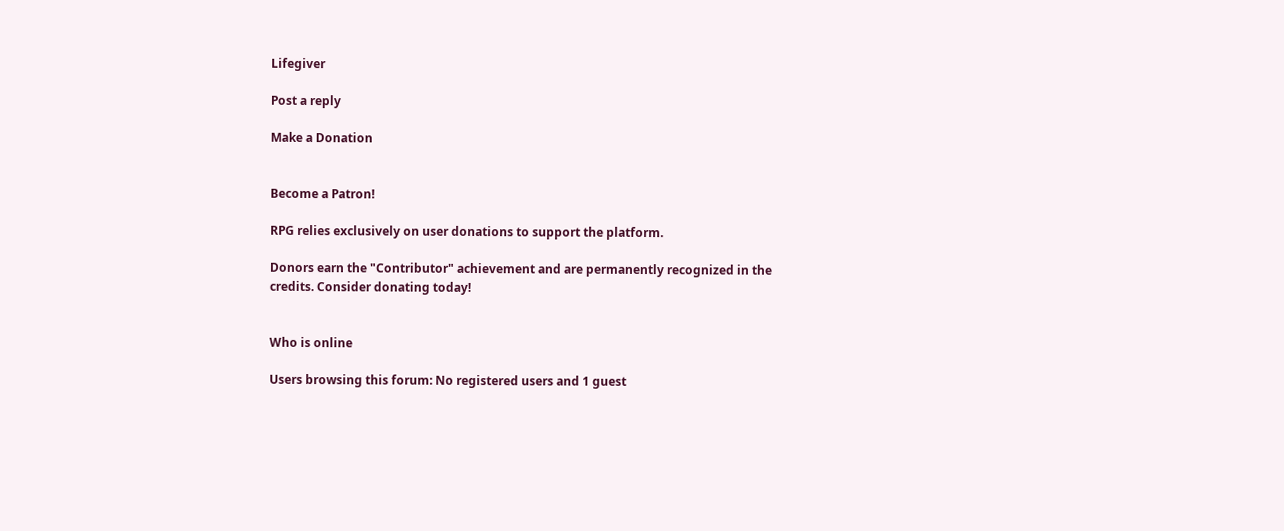Lifegiver

Post a reply

Make a Donation


Become a Patron!

RPG relies exclusively on user donations to support the platform.

Donors earn the "Contributor" achievement and are permanently recognized in the credits. Consider donating today!


Who is online

Users browsing this forum: No registered users and 1 guest